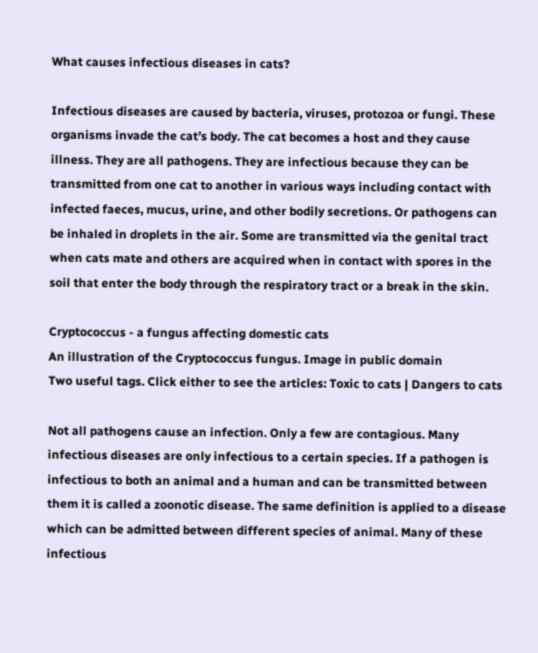What causes infectious diseases in cats?

Infectious diseases are caused by bacteria, viruses, protozoa or fungi. These organisms invade the cat’s body. The cat becomes a host and they cause illness. They are all pathogens. They are infectious because they can be transmitted from one cat to another in various ways including contact with infected faeces, mucus, urine, and other bodily secretions. Or pathogens can be inhaled in droplets in the air. Some are transmitted via the genital tract when cats mate and others are acquired when in contact with spores in the soil that enter the body through the respiratory tract or a break in the skin.

Cryptococcus - a fungus affecting domestic cats
An illustration of the Cryptococcus fungus. Image in public domain
Two useful tags. Click either to see the articles: Toxic to cats | Dangers to cats

Not all pathogens cause an infection. Only a few are contagious. Many infectious diseases are only infectious to a certain species. If a pathogen is infectious to both an animal and a human and can be transmitted between them it is called a zoonotic disease. The same definition is applied to a disease which can be admitted between different species of animal. Many of these infectious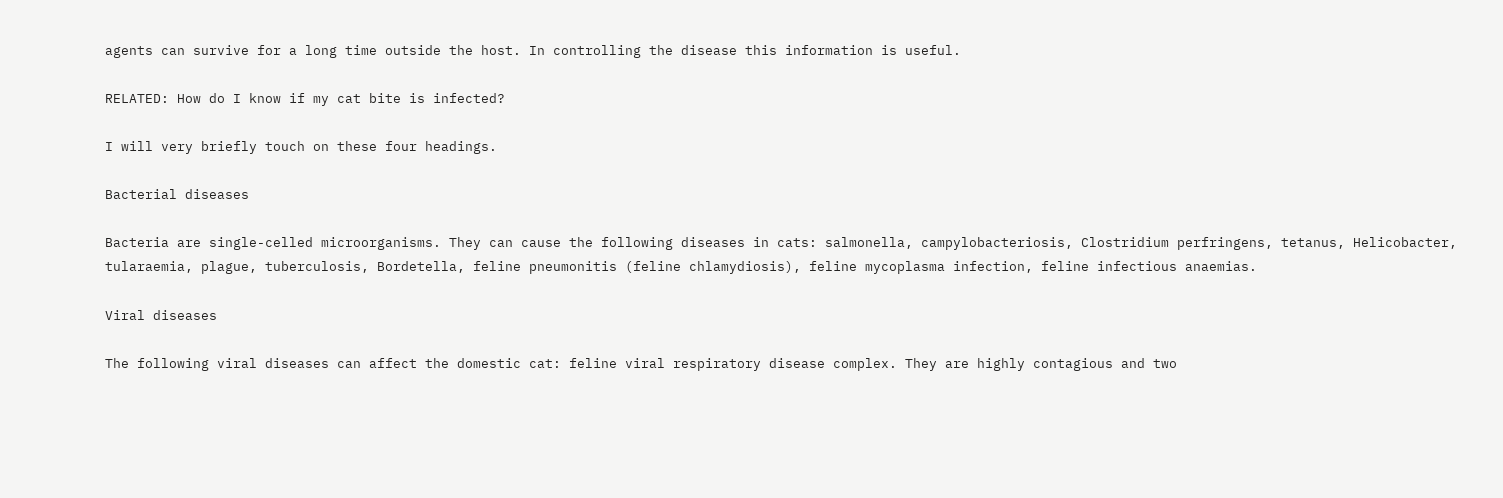agents can survive for a long time outside the host. In controlling the disease this information is useful.

RELATED: How do I know if my cat bite is infected?

I will very briefly touch on these four headings.

Bacterial diseases

Bacteria are single-celled microorganisms. They can cause the following diseases in cats: salmonella, campylobacteriosis, Clostridium perfringens, tetanus, Helicobacter, tularaemia, plague, tuberculosis, Bordetella, feline pneumonitis (feline chlamydiosis), feline mycoplasma infection, feline infectious anaemias.

Viral diseases

The following viral diseases can affect the domestic cat: feline viral respiratory disease complex. They are highly contagious and two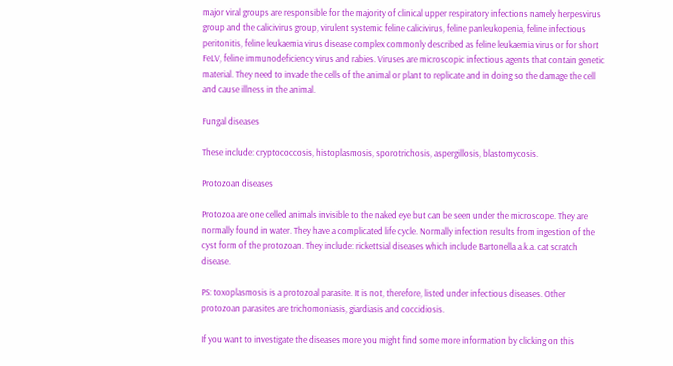major viral groups are responsible for the majority of clinical upper respiratory infections namely herpesvirus group and the calicivirus group, virulent systemic feline calicivirus, feline panleukopenia, feline infectious peritonitis, feline leukaemia virus disease complex commonly described as feline leukaemia virus or for short FeLV, feline immunodeficiency virus and rabies. Viruses are microscopic infectious agents that contain genetic material. They need to invade the cells of the animal or plant to replicate and in doing so the damage the cell and cause illness in the animal.

Fungal diseases

These include: cryptococcosis, histoplasmosis, sporotrichosis, aspergillosis, blastomycosis.

Protozoan diseases

Protozoa are one celled animals invisible to the naked eye but can be seen under the microscope. They are normally found in water. They have a complicated life cycle. Normally infection results from ingestion of the cyst form of the protozoan. They include: rickettsial diseases which include Bartonella a.k.a. cat scratch disease.

PS: toxoplasmosis is a protozoal parasite. It is not, therefore, listed under infectious diseases. Other protozoan parasites are trichomoniasis, giardiasis and coccidiosis.

If you want to investigate the diseases more you might find some more information by clicking on this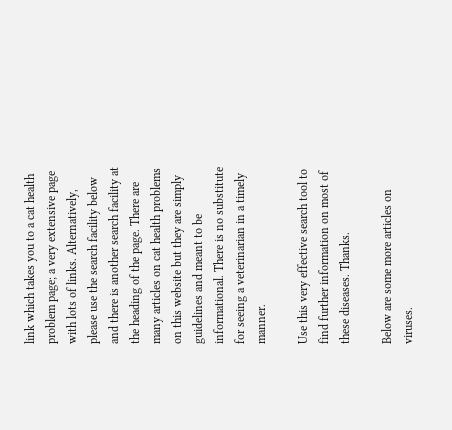link which takes you to a cat health problem page; a very extensive page with lots of links. Alternatively, please use the search facility below and there is another search facility at the heading of the page. There are many articles on cat health problems on this website but they are simply guidelines and meant to be informational. There is no substitute for seeing a veterinarian in a timely manner.

Use this very effective search tool to find further information on most of these diseases. Thanks.

Below are some more articles on viruses.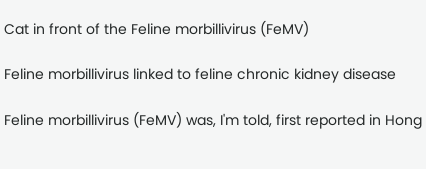Cat in front of the Feline morbillivirus (FeMV)

Feline morbillivirus linked to feline chronic kidney disease

Feline morbillivirus (FeMV) was, I'm told, first reported in Hong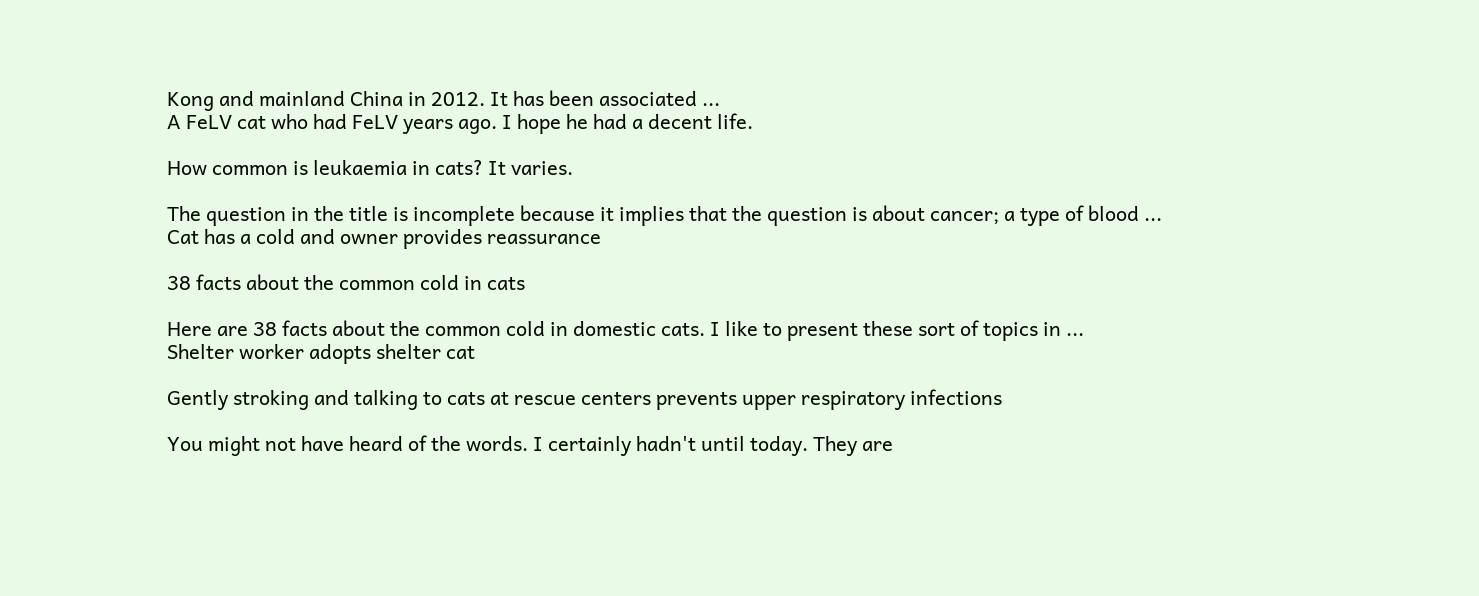Kong and mainland China in 2012. It has been associated ...
A FeLV cat who had FeLV years ago. I hope he had a decent life.

How common is leukaemia in cats? It varies.

The question in the title is incomplete because it implies that the question is about cancer; a type of blood ...
Cat has a cold and owner provides reassurance

38 facts about the common cold in cats

Here are 38 facts about the common cold in domestic cats. I like to present these sort of topics in ...
Shelter worker adopts shelter cat

Gently stroking and talking to cats at rescue centers prevents upper respiratory infections

You might not have heard of the words. I certainly hadn't until today. They are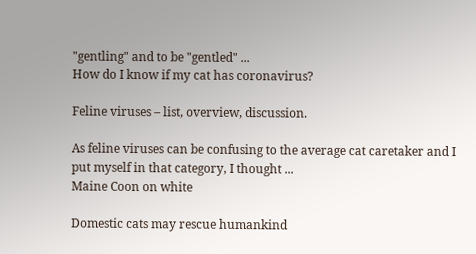"gentling" and to be "gentled" ...
How do I know if my cat has coronavirus?

Feline viruses – list, overview, discussion.

As feline viruses can be confusing to the average cat caretaker and I put myself in that category, I thought ...
Maine Coon on white

Domestic cats may rescue humankind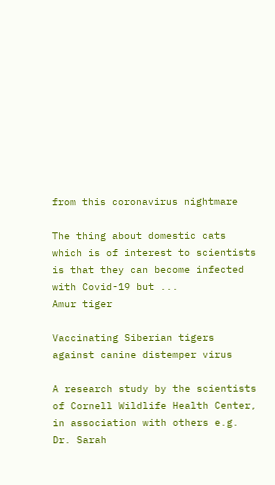from this coronavirus nightmare

The thing about domestic cats which is of interest to scientists is that they can become infected with Covid-19 but ...
Amur tiger

Vaccinating Siberian tigers against canine distemper virus

A research study by the scientists of Cornell Wildlife Health Center, in association with others e.g. Dr. Sarah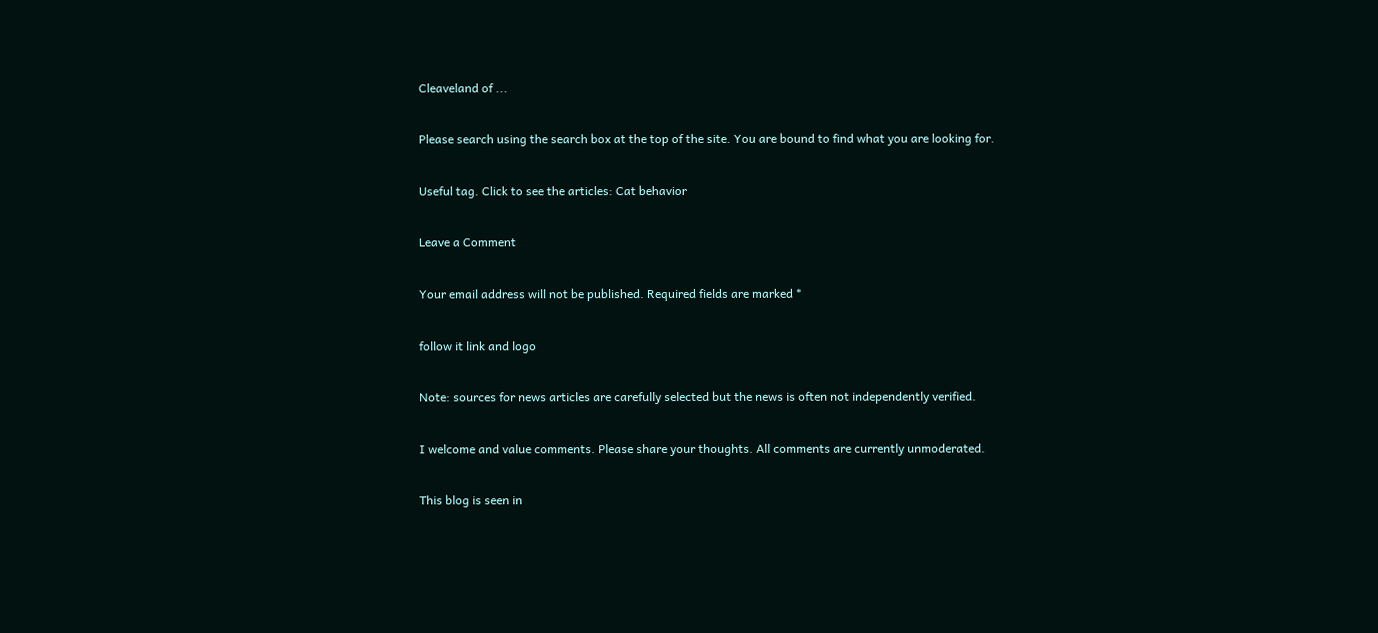Cleaveland of ...

Please search using the search box at the top of the site. You are bound to find what you are looking for.

Useful tag. Click to see the articles: Cat behavior

Leave a Comment

Your email address will not be published. Required fields are marked *

follow it link and logo

Note: sources for news articles are carefully selected but the news is often not independently verified.

I welcome and value comments. Please share your thoughts. All comments are currently unmoderated.

This blog is seen in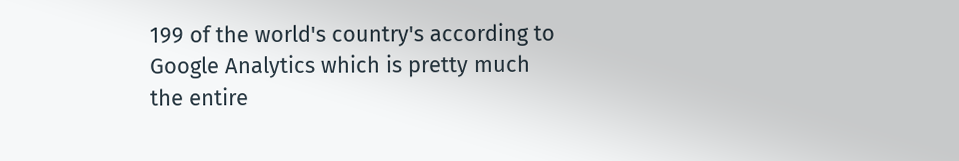199 of the world's country's according to Google Analytics which is pretty much the entire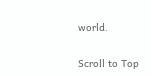world.

Scroll to Top